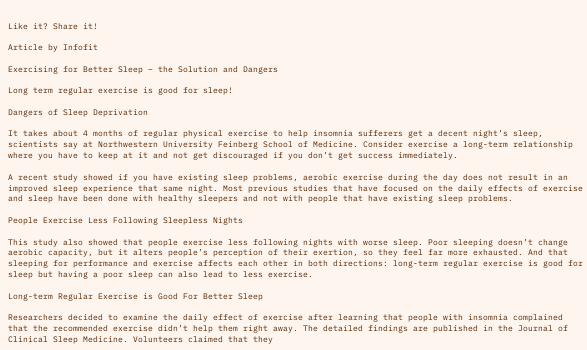Like it? Share it!

Article by Infofit

Exercising for Better Sleep – the Solution and Dangers

Long term regular exercise is good for sleep!

Dangers of Sleep Deprivation

It takes about 4 months of regular physical exercise to help insomnia sufferers get a decent night’s sleep, scientists say at Northwestern University Feinberg School of Medicine. Consider exercise a long-term relationship where you have to keep at it and not get discouraged if you don’t get success immediately.

A recent study showed if you have existing sleep problems, aerobic exercise during the day does not result in an improved sleep experience that same night. Most previous studies that have focused on the daily effects of exercise and sleep have been done with healthy sleepers and not with people that have existing sleep problems.

People Exercise Less Following Sleepless Nights

This study also showed that people exercise less following nights with worse sleep. Poor sleeping doesn’t change aerobic capacity, but it alters people’s perception of their exertion, so they feel far more exhausted. And that sleeping for performance and exercise affects each other in both directions: long-term regular exercise is good for sleep but having a poor sleep can also lead to less exercise.

Long-term Regular Exercise is Good For Better Sleep

Researchers decided to examine the daily effect of exercise after learning that people with insomnia complained that the recommended exercise didn’t help them right away. The detailed findings are published in the Journal of Clinical Sleep Medicine. Volunteers claimed that they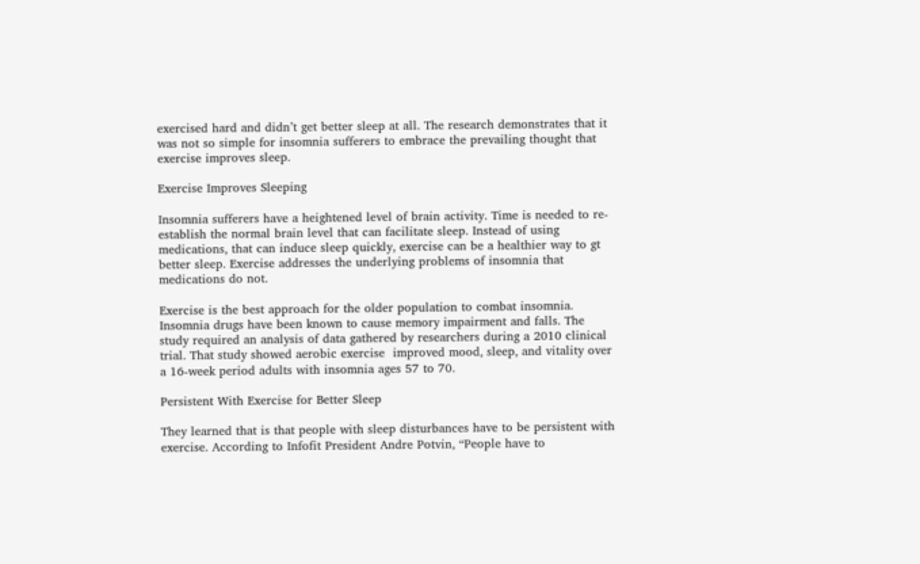exercised hard and didn’t get better sleep at all. The research demonstrates that it was not so simple for insomnia sufferers to embrace the prevailing thought that exercise improves sleep.

Exercise Improves Sleeping

Insomnia sufferers have a heightened level of brain activity. Time is needed to re-establish the normal brain level that can facilitate sleep. Instead of using medications, that can induce sleep quickly, exercise can be a healthier way to gt better sleep. Exercise addresses the underlying problems of insomnia that medications do not.

Exercise is the best approach for the older population to combat insomnia. Insomnia drugs have been known to cause memory impairment and falls. The study required an analysis of data gathered by researchers during a 2010 clinical trial. That study showed aerobic exercise  improved mood, sleep, and vitality over a 16-week period adults with insomnia ages 57 to 70.

Persistent With Exercise for Better Sleep

They learned that is that people with sleep disturbances have to be persistent with exercise. According to Infofit President Andre Potvin, “People have to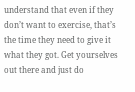understand that even if they don’t want to exercise, that’s the time they need to give it what they got. Get yourselves out there and just do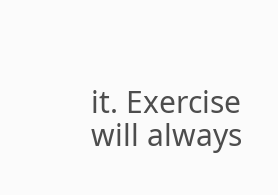it. Exercise will always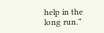help in the long run.”